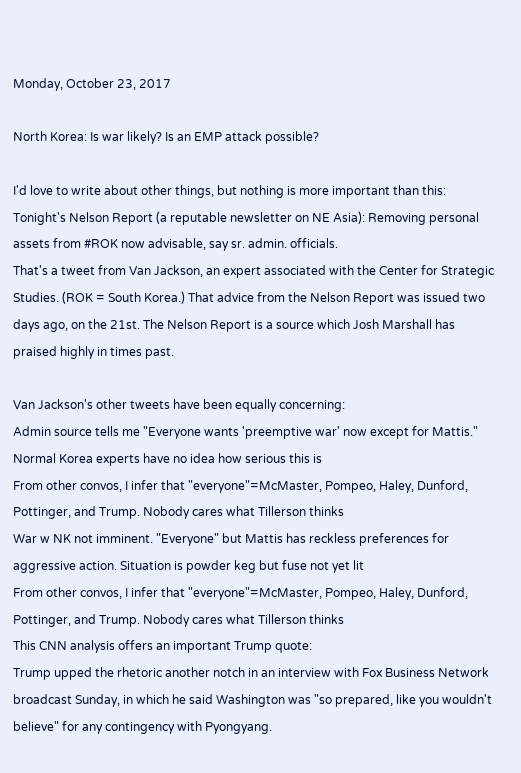Monday, October 23, 2017

North Korea: Is war likely? Is an EMP attack possible?

I'd love to write about other things, but nothing is more important than this:
Tonight's Nelson Report (a reputable newsletter on NE Asia): Removing personal assets from #ROK now advisable, say sr. admin. officials.
That's a tweet from Van Jackson, an expert associated with the Center for Strategic Studies. (ROK = South Korea.) That advice from the Nelson Report was issued two days ago, on the 21st. The Nelson Report is a source which Josh Marshall has praised highly in times past.

Van Jackson's other tweets have been equally concerning:
Admin source tells me "Everyone wants 'preemptive war' now except for Mattis." Normal Korea experts have no idea how serious this is
From other convos, I infer that "everyone"=McMaster, Pompeo, Haley, Dunford, Pottinger, and Trump. Nobody cares what Tillerson thinks
War w NK not imminent. "Everyone" but Mattis has reckless preferences for aggressive action. Situation is powder keg but fuse not yet lit
From other convos, I infer that "everyone"=McMaster, Pompeo, Haley, Dunford, Pottinger, and Trump. Nobody cares what Tillerson thinks
This CNN analysis offers an important Trump quote:
Trump upped the rhetoric another notch in an interview with Fox Business Network broadcast Sunday, in which he said Washington was "so prepared, like you wouldn't believe" for any contingency with Pyongyang.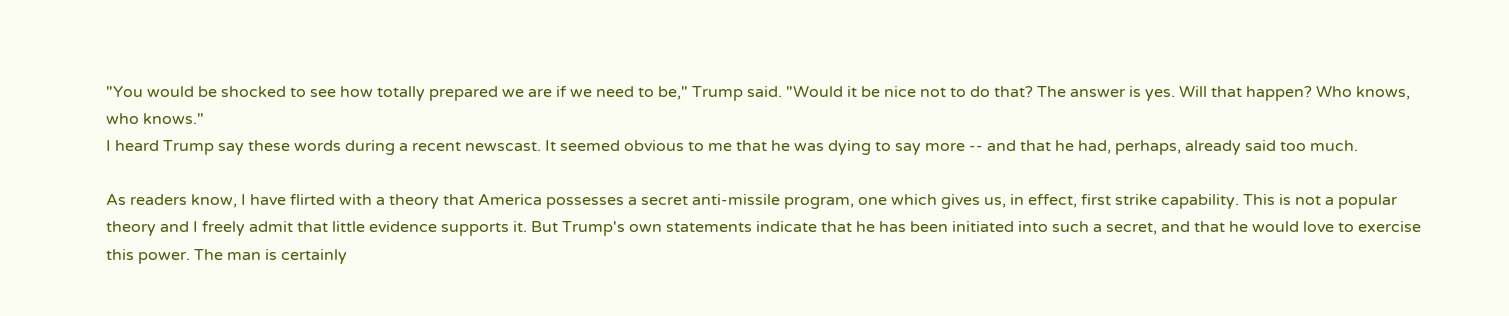"You would be shocked to see how totally prepared we are if we need to be," Trump said. "Would it be nice not to do that? The answer is yes. Will that happen? Who knows, who knows."
I heard Trump say these words during a recent newscast. It seemed obvious to me that he was dying to say more -- and that he had, perhaps, already said too much.

As readers know, I have flirted with a theory that America possesses a secret anti-missile program, one which gives us, in effect, first strike capability. This is not a popular theory and I freely admit that little evidence supports it. But Trump's own statements indicate that he has been initiated into such a secret, and that he would love to exercise this power. The man is certainly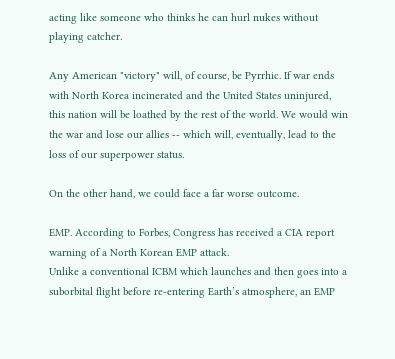acting like someone who thinks he can hurl nukes without playing catcher.

Any American "victory" will, of course, be Pyrrhic. If war ends with North Korea incinerated and the United States uninjured, this nation will be loathed by the rest of the world. We would win the war and lose our allies -- which will, eventually, lead to the loss of our superpower status.

On the other hand, we could face a far worse outcome.

EMP. According to Forbes, Congress has received a CIA report warning of a North Korean EMP attack.
Unlike a conventional ICBM which launches and then goes into a suborbital flight before re-entering Earth’s atmosphere, an EMP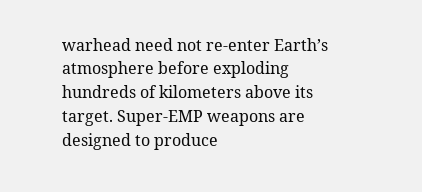warhead need not re-enter Earth’s atmosphere before exploding hundreds of kilometers above its target. Super-EMP weapons are designed to produce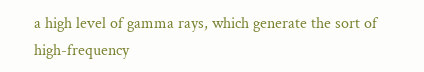a high level of gamma rays, which generate the sort of high-frequency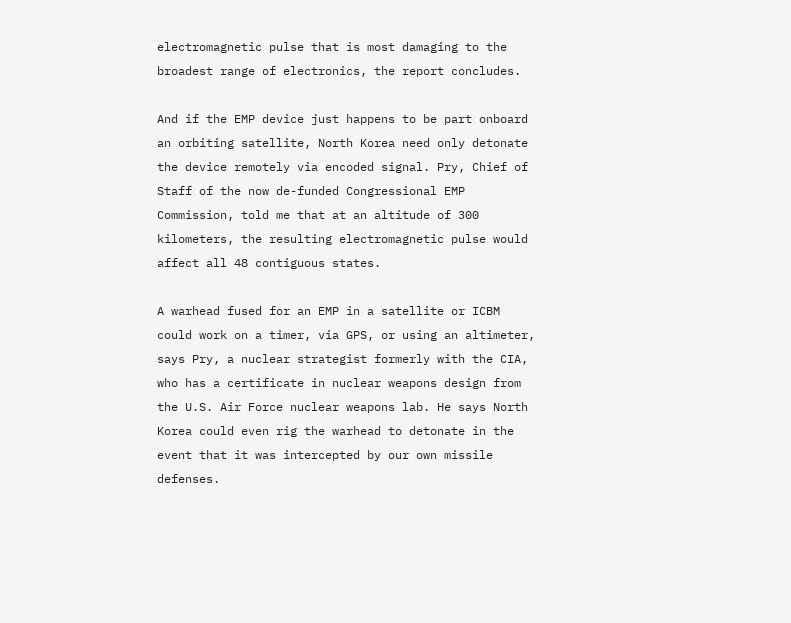electromagnetic pulse that is most damaging to the broadest range of electronics, the report concludes.

And if the EMP device just happens to be part onboard an orbiting satellite, North Korea need only detonate the device remotely via encoded signal. Pry, Chief of Staff of the now de-funded Congressional EMP Commission, told me that at an altitude of 300 kilometers, the resulting electromagnetic pulse would affect all 48 contiguous states.

A warhead fused for an EMP in a satellite or ICBM could work on a timer, via GPS, or using an altimeter, says Pry, a nuclear strategist formerly with the CIA, who has a certificate in nuclear weapons design from the U.S. Air Force nuclear weapons lab. He says North Korea could even rig the warhead to detonate in the event that it was intercepted by our own missile defenses.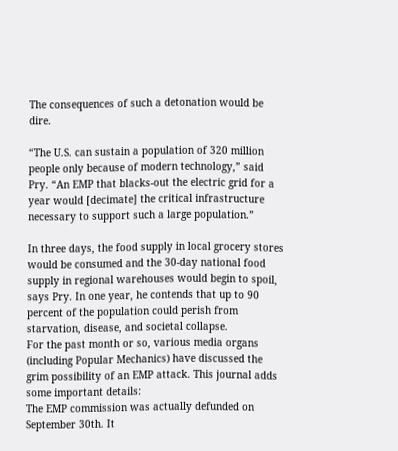The consequences of such a detonation would be dire.

“The U.S. can sustain a population of 320 million people only because of modern technology,” said Pry. “An EMP that blacks-out the electric grid for a year would [decimate] the critical infrastructure necessary to support such a large population.”

In three days, the food supply in local grocery stores would be consumed and the 30-day national food supply in regional warehouses would begin to spoil, says Pry. In one year, he contends that up to 90 percent of the population could perish from starvation, disease, and societal collapse.
For the past month or so, various media organs (including Popular Mechanics) have discussed the grim possibility of an EMP attack. This journal adds some important details:
The EMP commission was actually defunded on September 30th. It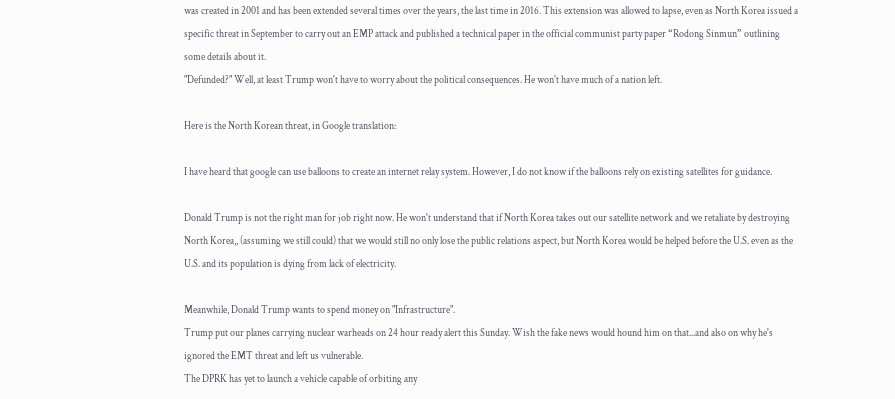was created in 2001 and has been extended several times over the years, the last time in 2016. This extension was allowed to lapse, even as North Korea issued a specific threat in September to carry out an EMP attack and published a technical paper in the official communist party paper “Rodong Sinmun” outlining some details about it.
"Defunded?" Well, at least Trump won't have to worry about the political consequences. He won't have much of a nation left.

Here is the North Korean threat, in Google translation:

I have heard that google can use balloons to create an internet relay system. However, I do not know if the balloons rely on existing satellites for guidance.

Donald Trump is not the right man for job right now. He won't understand that if North Korea takes out our satellite network and we retaliate by destroying North Korea,, (assuming we still could) that we would still no only lose the public relations aspect, but North Korea would be helped before the U.S. even as the U.S. and its population is dying from lack of electricity.

Meanwhile, Donald Trump wants to spend money on "Infrastructure".
Trump put our planes carrying nuclear warheads on 24 hour ready alert this Sunday. Wish the fake news would hound him on that...and also on why he's ignored the EMT threat and left us vulnerable.
The DPRK has yet to launch a vehicle capable of orbiting any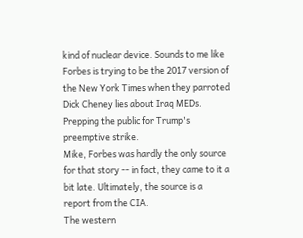kind of nuclear device. Sounds to me like Forbes is trying to be the 2017 version of the New York Times when they parroted Dick Cheney lies about Iraq MEDs. Prepping the public for Trump's preemptive strike.
Mike, Forbes was hardly the only source for that story -- in fact, they came to it a bit late. Ultimately, the source is a report from the CIA.
The western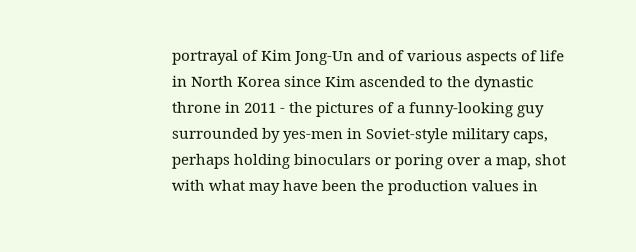portrayal of Kim Jong-Un and of various aspects of life in North Korea since Kim ascended to the dynastic throne in 2011 - the pictures of a funny-looking guy surrounded by yes-men in Soviet-style military caps, perhaps holding binoculars or poring over a map, shot with what may have been the production values in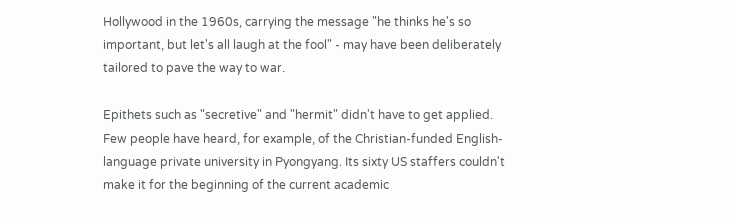Hollywood in the 1960s, carrying the message "he thinks he's so important, but let's all laugh at the fool" - may have been deliberately tailored to pave the way to war.

Epithets such as "secretive" and "hermit" didn't have to get applied. Few people have heard, for example, of the Christian-funded English-language private university in Pyongyang. Its sixty US staffers couldn't make it for the beginning of the current academic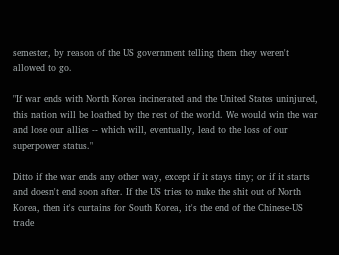semester, by reason of the US government telling them they weren't allowed to go.

"If war ends with North Korea incinerated and the United States uninjured, this nation will be loathed by the rest of the world. We would win the war and lose our allies -- which will, eventually, lead to the loss of our superpower status."

Ditto if the war ends any other way, except if it stays tiny; or if it starts and doesn't end soon after. If the US tries to nuke the shit out of North Korea, then it's curtains for South Korea, it's the end of the Chinese-US trade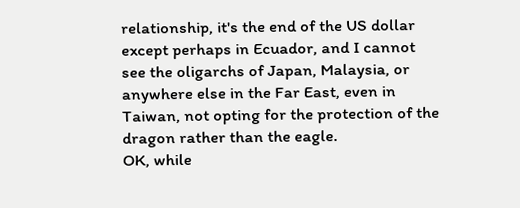relationship, it's the end of the US dollar except perhaps in Ecuador, and I cannot see the oligarchs of Japan, Malaysia, or anywhere else in the Far East, even in Taiwan, not opting for the protection of the dragon rather than the eagle.
OK, while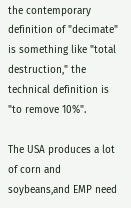the contemporary definition of "decimate" is something like "total destruction," the technical definition is "to remove 10%".

The USA produces a lot of corn and soybeans,and EMP need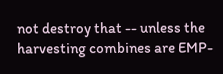not destroy that -- unless the harvesting combines are EMP-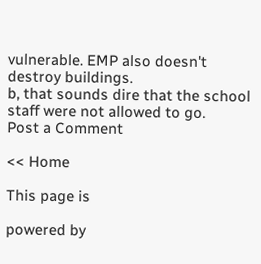vulnerable. EMP also doesn't destroy buildings.
b, that sounds dire that the school staff were not allowed to go.
Post a Comment

<< Home

This page is

powered by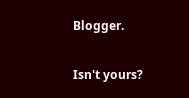Blogger.

Isn't yours?